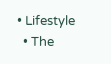• Lifestyle
  • The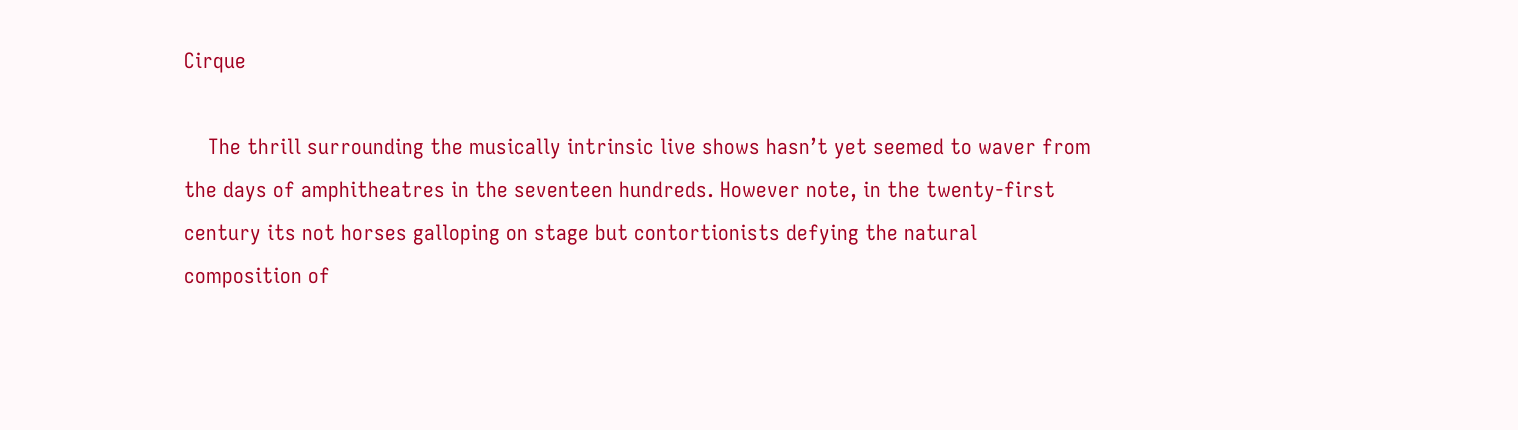Cirque

    The thrill surrounding the musically intrinsic live shows hasn’t yet seemed to waver from the days of amphitheatres in the seventeen hundreds. However note, in the twenty-first century its not horses galloping on stage but contortionists defying the natural composition of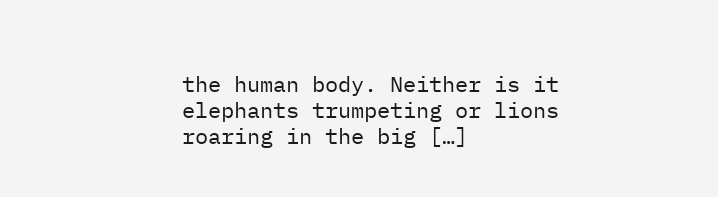the human body. Neither is it elephants trumpeting or lions roaring in the big […]